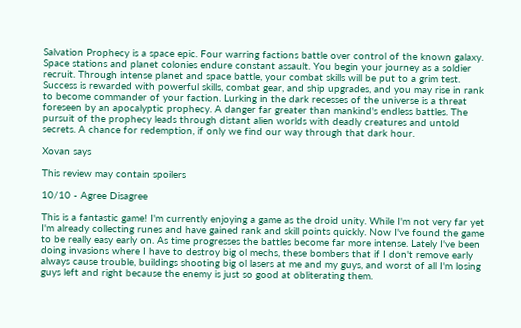Salvation Prophecy is a space epic. Four warring factions battle over control of the known galaxy. Space stations and planet colonies endure constant assault. You begin your journey as a soldier recruit. Through intense planet and space battle, your combat skills will be put to a grim test. Success is rewarded with powerful skills, combat gear, and ship upgrades, and you may rise in rank to become commander of your faction. Lurking in the dark recesses of the universe is a threat foreseen by an apocalyptic prophecy. A danger far greater than mankind's endless battles. The pursuit of the prophecy leads through distant alien worlds with deadly creatures and untold secrets. A chance for redemption, if only we find our way through that dark hour.

Xovan says

This review may contain spoilers

10/10 - Agree Disagree

This is a fantastic game! I'm currently enjoying a game as the droid unity. While I'm not very far yet I'm already collecting runes and have gained rank and skill points quickly. Now I've found the game to be really easy early on. As time progresses the battles become far more intense. Lately I've been doing invasions where I have to destroy big ol mechs, these bombers that if I don't remove early always cause trouble, buildings shooting big ol lasers at me and my guys, and worst of all I'm losing guys left and right because the enemy is just so good at obliterating them.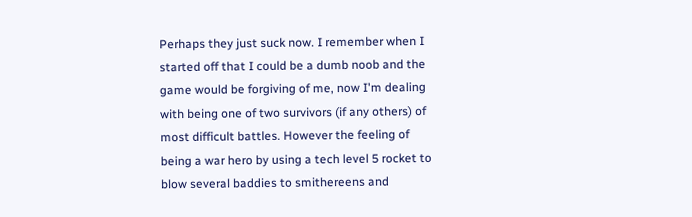Perhaps they just suck now. I remember when I started off that I could be a dumb noob and the game would be forgiving of me, now I'm dealing with being one of two survivors (if any others) of most difficult battles. However the feeling of being a war hero by using a tech level 5 rocket to blow several baddies to smithereens and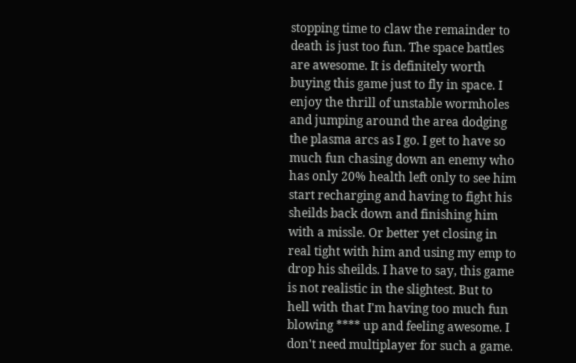stopping time to claw the remainder to death is just too fun. The space battles are awesome. It is definitely worth buying this game just to fly in space. I enjoy the thrill of unstable wormholes and jumping around the area dodging the plasma arcs as I go. I get to have so much fun chasing down an enemy who has only 20% health left only to see him start recharging and having to fight his sheilds back down and finishing him with a missle. Or better yet closing in real tight with him and using my emp to drop his sheilds. I have to say, this game is not realistic in the slightest. But to hell with that I'm having too much fun blowing **** up and feeling awesome. I don't need multiplayer for such a game.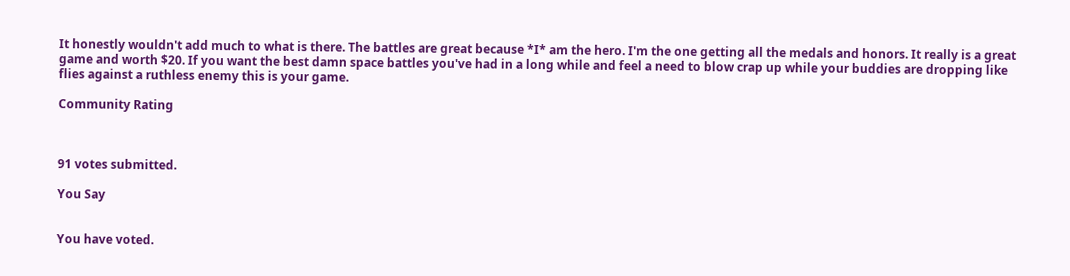It honestly wouldn't add much to what is there. The battles are great because *I* am the hero. I'm the one getting all the medals and honors. It really is a great game and worth $20. If you want the best damn space battles you've had in a long while and feel a need to blow crap up while your buddies are dropping like flies against a ruthless enemy this is your game.

Community Rating



91 votes submitted.

You Say


You have voted.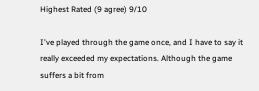Highest Rated (9 agree) 9/10

I've played through the game once, and I have to say it really exceeded my expectations. Although the game suffers a bit from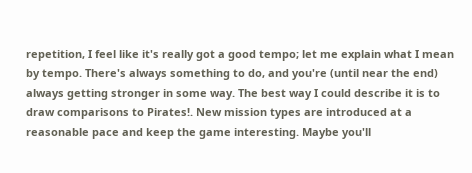repetition, I feel like it's really got a good tempo; let me explain what I mean by tempo. There's always something to do, and you're (until near the end) always getting stronger in some way. The best way I could describe it is to draw comparisons to Pirates!. New mission types are introduced at a reasonable pace and keep the game interesting. Maybe you'll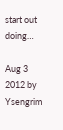start out doing…

Aug 3 2012 by Ysengrim